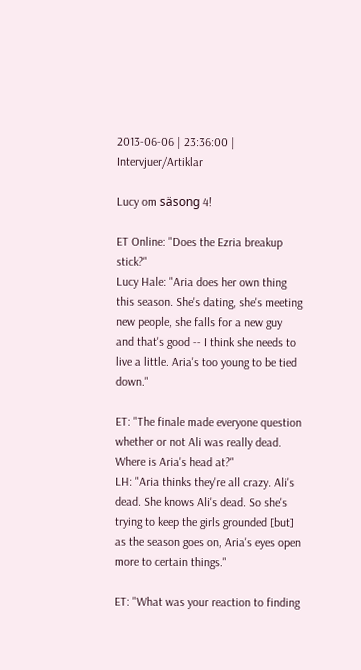2013-06-06 | 23:36:00 | Intervjuer/Artiklar

Lucy om säsong 4!

ET Online: "Does the Ezria breakup stick?"
Lucy Hale: "Aria does her own thing this season. She's dating, she's meeting new people, she falls for a new guy and that's good -- I think she needs to live a little. Aria's too young to be tied down."

ET: "The finale made everyone question whether or not Ali was really dead. Where is Aria's head at?"
LH: "Aria thinks they're all crazy. Ali's dead. She knows Ali's dead. So she's trying to keep the girls grounded [but] as the season goes on, Aria's eyes open more to certain things."

ET: "What was your reaction to finding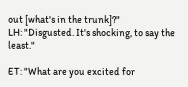out [what's in the trunk]?"
LH: "Disgusted. It's shocking, to say the least."

ET: "What are you excited for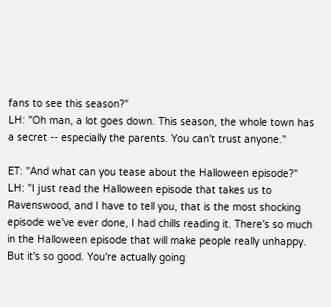fans to see this season?"
LH: "Oh man, a lot goes down. This season, the whole town has a secret -- especially the parents. You can't trust anyone."

ET: "And what can you tease about the Halloween episode?"
LH: "I just read the Halloween episode that takes us to Ravenswood, and I have to tell you, that is the most shocking episode we've ever done, I had chills reading it. There's so much in the Halloween episode that will make people really unhappy. But it's so good. You're actually going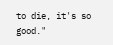to die, it's so good."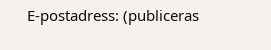E-postadress: (publiceras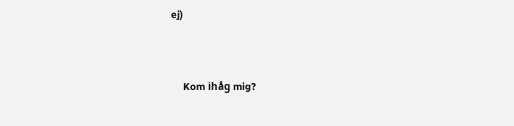ej)



    Kom ihåg mig?